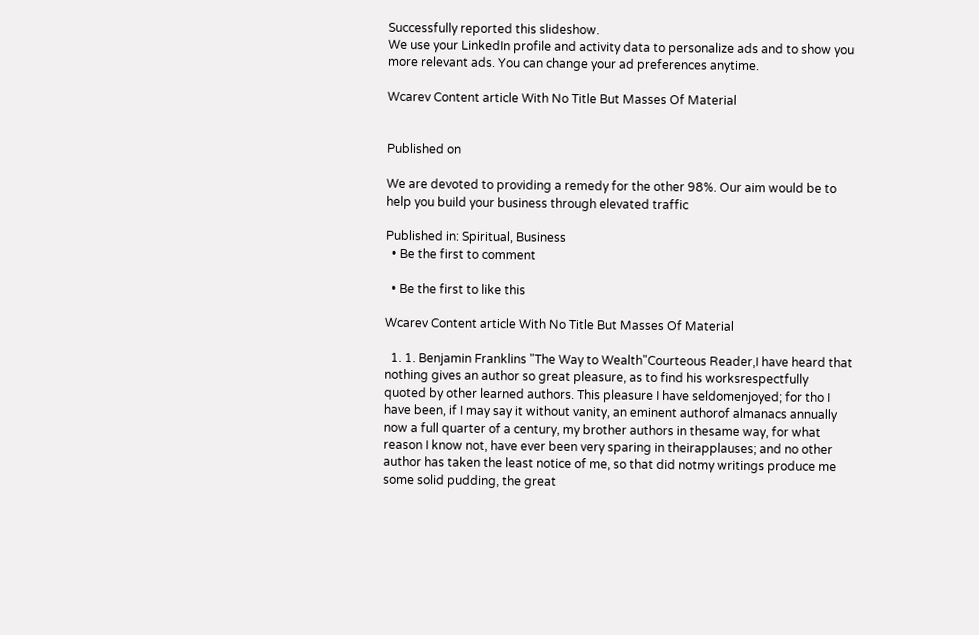Successfully reported this slideshow.
We use your LinkedIn profile and activity data to personalize ads and to show you more relevant ads. You can change your ad preferences anytime.

Wcarev Content article With No Title But Masses Of Material


Published on

We are devoted to providing a remedy for the other 98%. Our aim would be to help you build your business through elevated traffic

Published in: Spiritual, Business
  • Be the first to comment

  • Be the first to like this

Wcarev Content article With No Title But Masses Of Material

  1. 1. Benjamin Franklins "The Way to Wealth"Courteous Reader,I have heard that nothing gives an author so great pleasure, as to find his worksrespectfully quoted by other learned authors. This pleasure I have seldomenjoyed; for tho I have been, if I may say it without vanity, an eminent authorof almanacs annually now a full quarter of a century, my brother authors in thesame way, for what reason I know not, have ever been very sparing in theirapplauses; and no other author has taken the least notice of me, so that did notmy writings produce me some solid pudding, the great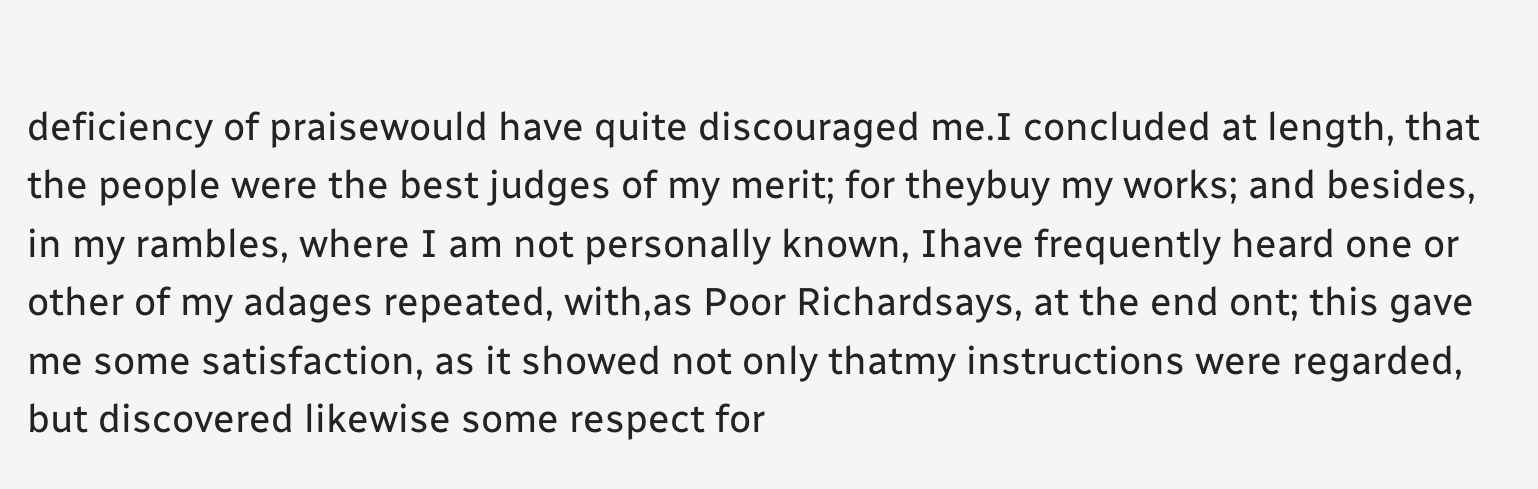deficiency of praisewould have quite discouraged me.I concluded at length, that the people were the best judges of my merit; for theybuy my works; and besides, in my rambles, where I am not personally known, Ihave frequently heard one or other of my adages repeated, with,as Poor Richardsays, at the end ont; this gave me some satisfaction, as it showed not only thatmy instructions were regarded, but discovered likewise some respect for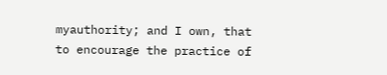myauthority; and I own, that to encourage the practice of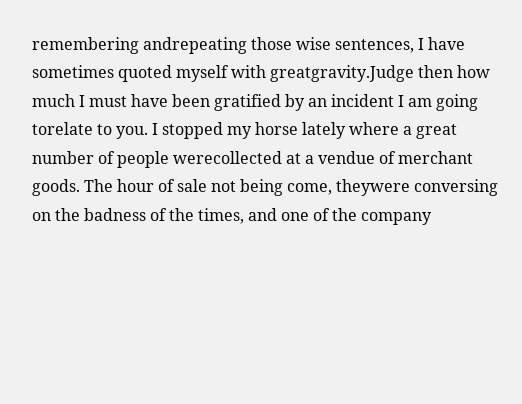remembering andrepeating those wise sentences, I have sometimes quoted myself with greatgravity.Judge then how much I must have been gratified by an incident I am going torelate to you. I stopped my horse lately where a great number of people werecollected at a vendue of merchant goods. The hour of sale not being come, theywere conversing on the badness of the times, and one of the company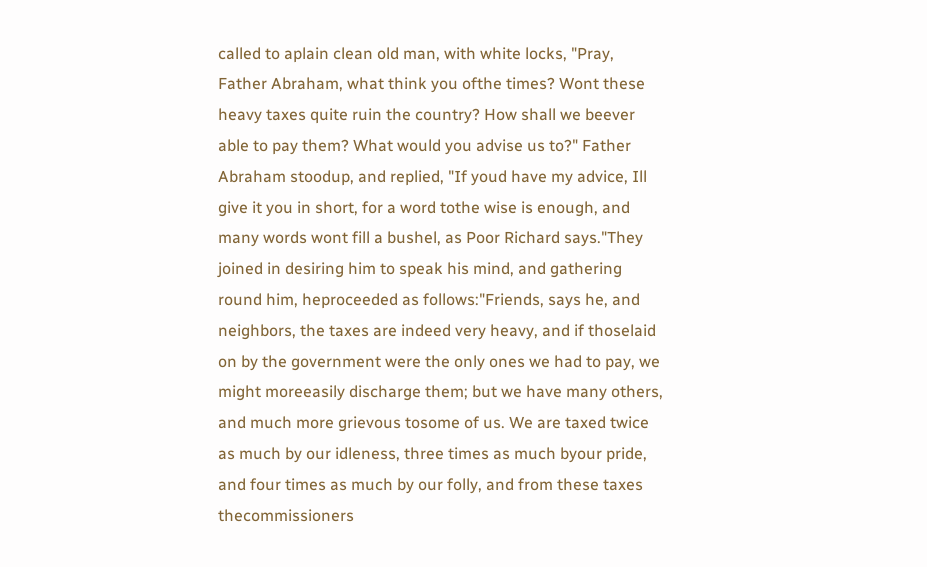called to aplain clean old man, with white locks, "Pray, Father Abraham, what think you ofthe times? Wont these heavy taxes quite ruin the country? How shall we beever able to pay them? What would you advise us to?" Father Abraham stoodup, and replied, "If youd have my advice, Ill give it you in short, for a word tothe wise is enough, and many words wont fill a bushel, as Poor Richard says."They joined in desiring him to speak his mind, and gathering round him, heproceeded as follows:"Friends, says he, and neighbors, the taxes are indeed very heavy, and if thoselaid on by the government were the only ones we had to pay, we might moreeasily discharge them; but we have many others, and much more grievous tosome of us. We are taxed twice as much by our idleness, three times as much byour pride, and four times as much by our folly, and from these taxes thecommissioners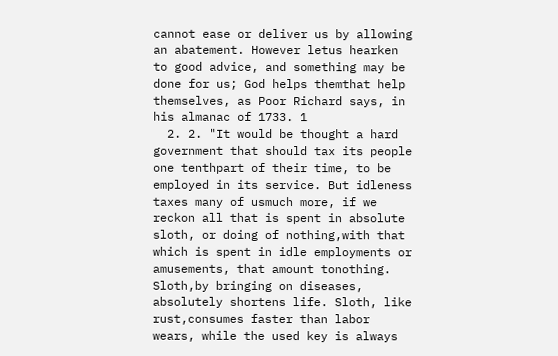cannot ease or deliver us by allowing an abatement. However letus hearken to good advice, and something may be done for us; God helps themthat help themselves, as Poor Richard says, in his almanac of 1733. 1
  2. 2. "It would be thought a hard government that should tax its people one tenthpart of their time, to be employed in its service. But idleness taxes many of usmuch more, if we reckon all that is spent in absolute sloth, or doing of nothing,with that which is spent in idle employments or amusements, that amount tonothing. Sloth,by bringing on diseases, absolutely shortens life. Sloth, like rust,consumes faster than labor wears, while the used key is always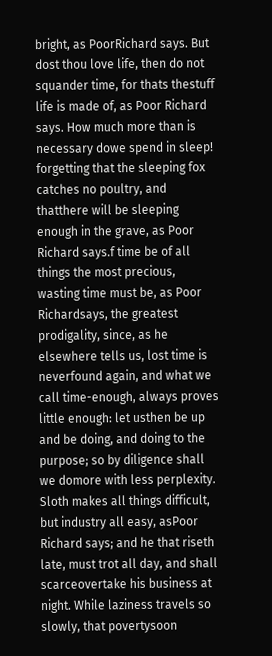bright, as PoorRichard says. But dost thou love life, then do not squander time, for thats thestuff life is made of, as Poor Richard says. How much more than is necessary dowe spend in sleep! forgetting that the sleeping fox catches no poultry, and thatthere will be sleeping enough in the grave, as Poor Richard says.f time be of all things the most precious, wasting time must be, as Poor Richardsays, the greatest prodigality, since, as he elsewhere tells us, lost time is neverfound again, and what we call time-enough, always proves little enough: let usthen be up and be doing, and doing to the purpose; so by diligence shall we domore with less perplexity. Sloth makes all things difficult, but industry all easy, asPoor Richard says; and he that riseth late, must trot all day, and shall scarceovertake his business at night. While laziness travels so slowly, that povertysoon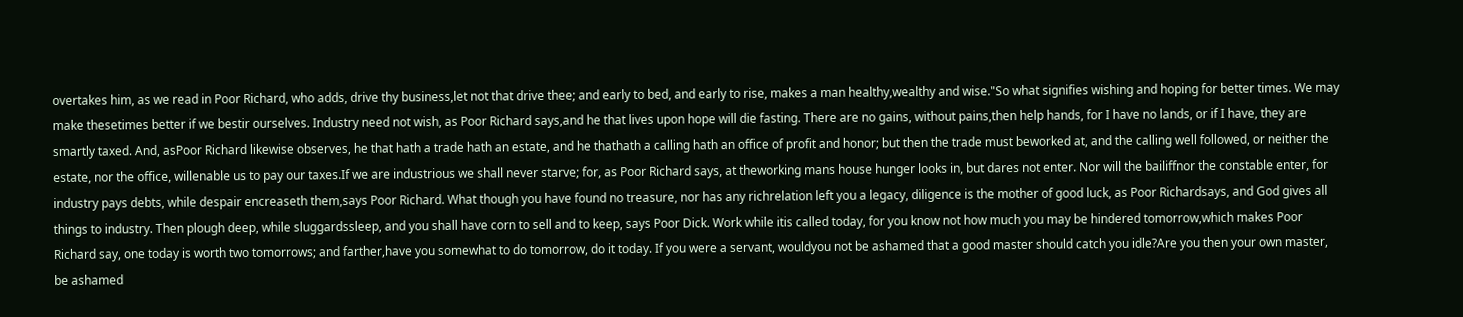overtakes him, as we read in Poor Richard, who adds, drive thy business,let not that drive thee; and early to bed, and early to rise, makes a man healthy,wealthy and wise."So what signifies wishing and hoping for better times. We may make thesetimes better if we bestir ourselves. Industry need not wish, as Poor Richard says,and he that lives upon hope will die fasting. There are no gains, without pains,then help hands, for I have no lands, or if I have, they are smartly taxed. And, asPoor Richard likewise observes, he that hath a trade hath an estate, and he thathath a calling hath an office of profit and honor; but then the trade must beworked at, and the calling well followed, or neither the estate, nor the office, willenable us to pay our taxes.If we are industrious we shall never starve; for, as Poor Richard says, at theworking mans house hunger looks in, but dares not enter. Nor will the bailiffnor the constable enter, for industry pays debts, while despair encreaseth them,says Poor Richard. What though you have found no treasure, nor has any richrelation left you a legacy, diligence is the mother of good luck, as Poor Richardsays, and God gives all things to industry. Then plough deep, while sluggardssleep, and you shall have corn to sell and to keep, says Poor Dick. Work while itis called today, for you know not how much you may be hindered tomorrow,which makes Poor Richard say, one today is worth two tomorrows; and farther,have you somewhat to do tomorrow, do it today. If you were a servant, wouldyou not be ashamed that a good master should catch you idle?Are you then your own master, be ashamed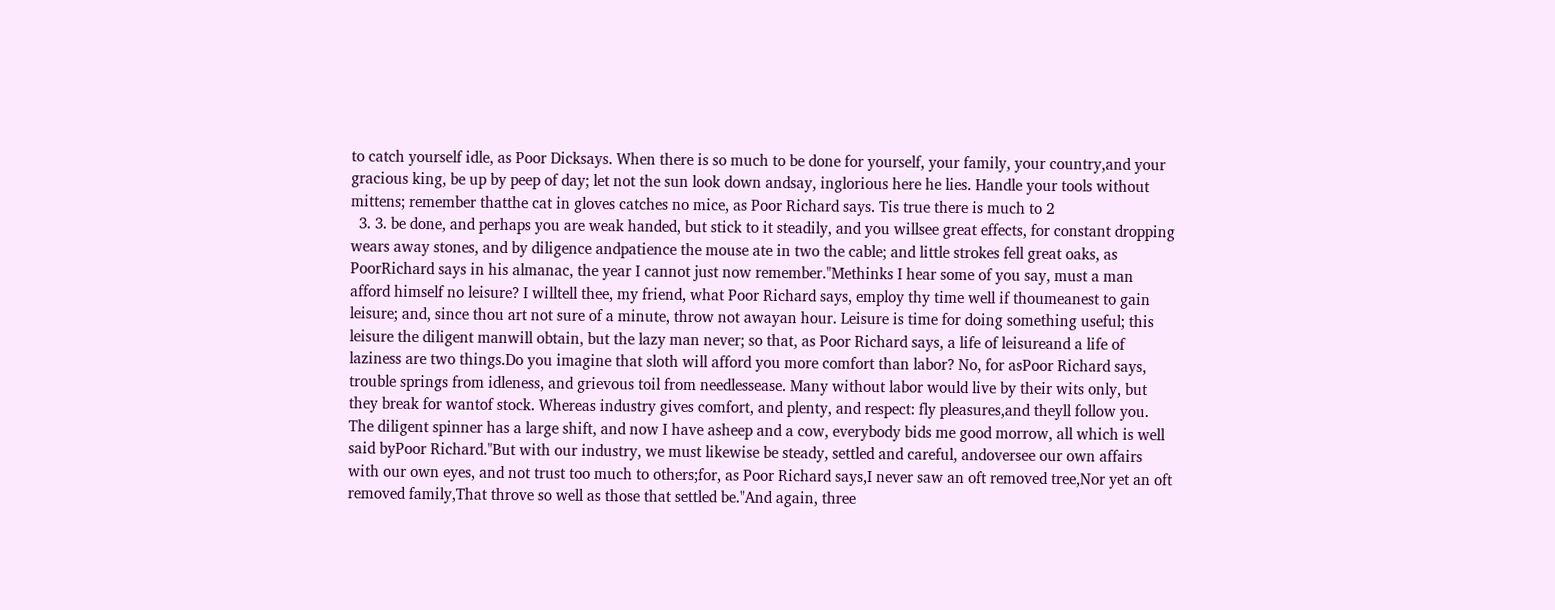to catch yourself idle, as Poor Dicksays. When there is so much to be done for yourself, your family, your country,and your gracious king, be up by peep of day; let not the sun look down andsay, inglorious here he lies. Handle your tools without mittens; remember thatthe cat in gloves catches no mice, as Poor Richard says. Tis true there is much to 2
  3. 3. be done, and perhaps you are weak handed, but stick to it steadily, and you willsee great effects, for constant dropping wears away stones, and by diligence andpatience the mouse ate in two the cable; and little strokes fell great oaks, as PoorRichard says in his almanac, the year I cannot just now remember."Methinks I hear some of you say, must a man afford himself no leisure? I willtell thee, my friend, what Poor Richard says, employ thy time well if thoumeanest to gain leisure; and, since thou art not sure of a minute, throw not awayan hour. Leisure is time for doing something useful; this leisure the diligent manwill obtain, but the lazy man never; so that, as Poor Richard says, a life of leisureand a life of laziness are two things.Do you imagine that sloth will afford you more comfort than labor? No, for asPoor Richard says, trouble springs from idleness, and grievous toil from needlessease. Many without labor would live by their wits only, but they break for wantof stock. Whereas industry gives comfort, and plenty, and respect: fly pleasures,and theyll follow you. The diligent spinner has a large shift, and now I have asheep and a cow, everybody bids me good morrow, all which is well said byPoor Richard."But with our industry, we must likewise be steady, settled and careful, andoversee our own affairs with our own eyes, and not trust too much to others;for, as Poor Richard says,I never saw an oft removed tree,Nor yet an oft removed family,That throve so well as those that settled be."And again, three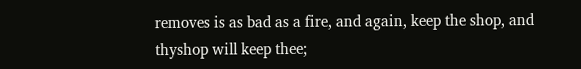removes is as bad as a fire, and again, keep the shop, and thyshop will keep thee;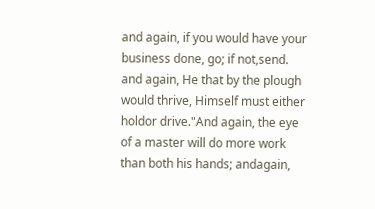and again, if you would have your business done, go; if not,send. and again, He that by the plough would thrive, Himself must either holdor drive."And again, the eye of a master will do more work than both his hands; andagain,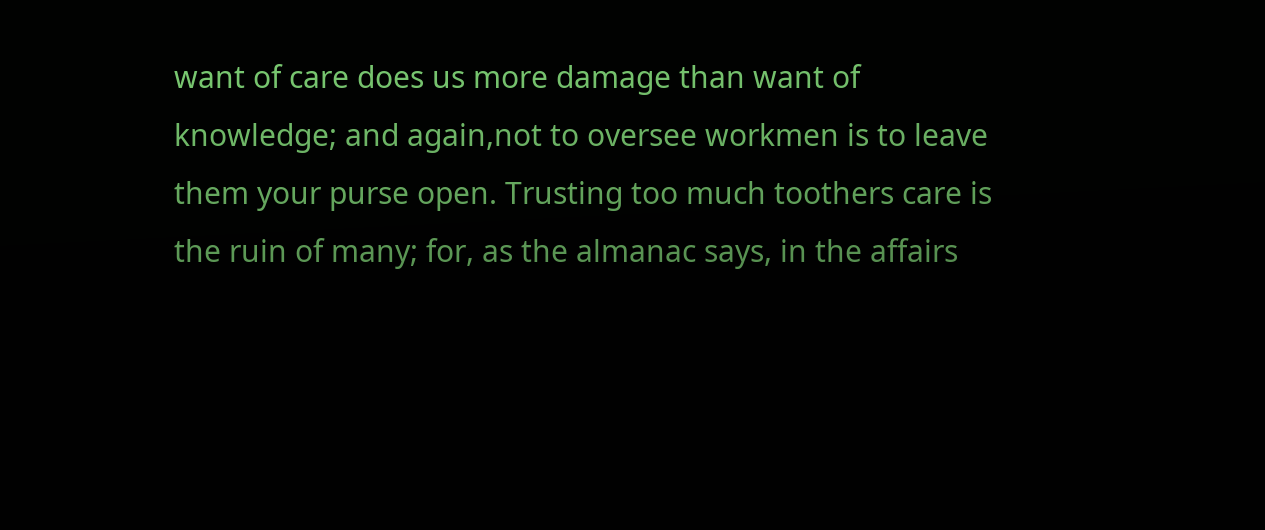want of care does us more damage than want of knowledge; and again,not to oversee workmen is to leave them your purse open. Trusting too much toothers care is the ruin of many; for, as the almanac says, in the affairs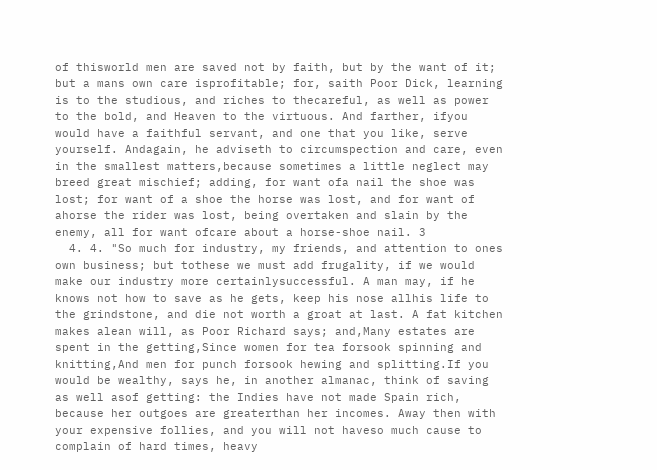of thisworld men are saved not by faith, but by the want of it; but a mans own care isprofitable; for, saith Poor Dick, learning is to the studious, and riches to thecareful, as well as power to the bold, and Heaven to the virtuous. And farther, ifyou would have a faithful servant, and one that you like, serve yourself. Andagain, he adviseth to circumspection and care, even in the smallest matters,because sometimes a little neglect may breed great mischief; adding, for want ofa nail the shoe was lost; for want of a shoe the horse was lost, and for want of ahorse the rider was lost, being overtaken and slain by the enemy, all for want ofcare about a horse-shoe nail. 3
  4. 4. "So much for industry, my friends, and attention to ones own business; but tothese we must add frugality, if we would make our industry more certainlysuccessful. A man may, if he knows not how to save as he gets, keep his nose allhis life to the grindstone, and die not worth a groat at last. A fat kitchen makes alean will, as Poor Richard says; and,Many estates are spent in the getting,Since women for tea forsook spinning and knitting,And men for punch forsook hewing and splitting.If you would be wealthy, says he, in another almanac, think of saving as well asof getting: the Indies have not made Spain rich, because her outgoes are greaterthan her incomes. Away then with your expensive follies, and you will not haveso much cause to complain of hard times, heavy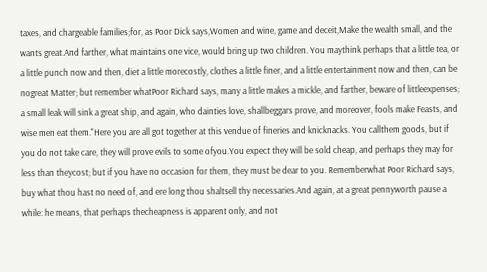taxes, and chargeable families;for, as Poor Dick says,Women and wine, game and deceit,Make the wealth small, and the wants great.And farther, what maintains one vice, would bring up two children. You maythink perhaps that a little tea, or a little punch now and then, diet a little morecostly, clothes a little finer, and a little entertainment now and then, can be nogreat Matter; but remember whatPoor Richard says, many a little makes a mickle, and farther, beware of littleexpenses; a small leak will sink a great ship, and again, who dainties love, shallbeggars prove, and moreover, fools make Feasts, and wise men eat them."Here you are all got together at this vendue of fineries and knicknacks. You callthem goods, but if you do not take care, they will prove evils to some ofyou.You expect they will be sold cheap, and perhaps they may for less than theycost; but if you have no occasion for them, they must be dear to you. Rememberwhat Poor Richard says, buy what thou hast no need of, and ere long thou shaltsell thy necessaries.And again, at a great pennyworth pause a while: he means, that perhaps thecheapness is apparent only, and not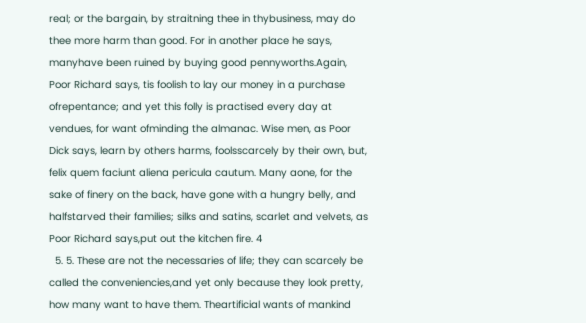real; or the bargain, by straitning thee in thybusiness, may do thee more harm than good. For in another place he says, manyhave been ruined by buying good pennyworths.Again, Poor Richard says, tis foolish to lay our money in a purchase ofrepentance; and yet this folly is practised every day at vendues, for want ofminding the almanac. Wise men, as Poor Dick says, learn by others harms, foolsscarcely by their own, but, felix quem faciunt aliena pericula cautum. Many aone, for the sake of finery on the back, have gone with a hungry belly, and halfstarved their families; silks and satins, scarlet and velvets, as Poor Richard says,put out the kitchen fire. 4
  5. 5. These are not the necessaries of life; they can scarcely be called the conveniencies,and yet only because they look pretty, how many want to have them. Theartificial wants of mankind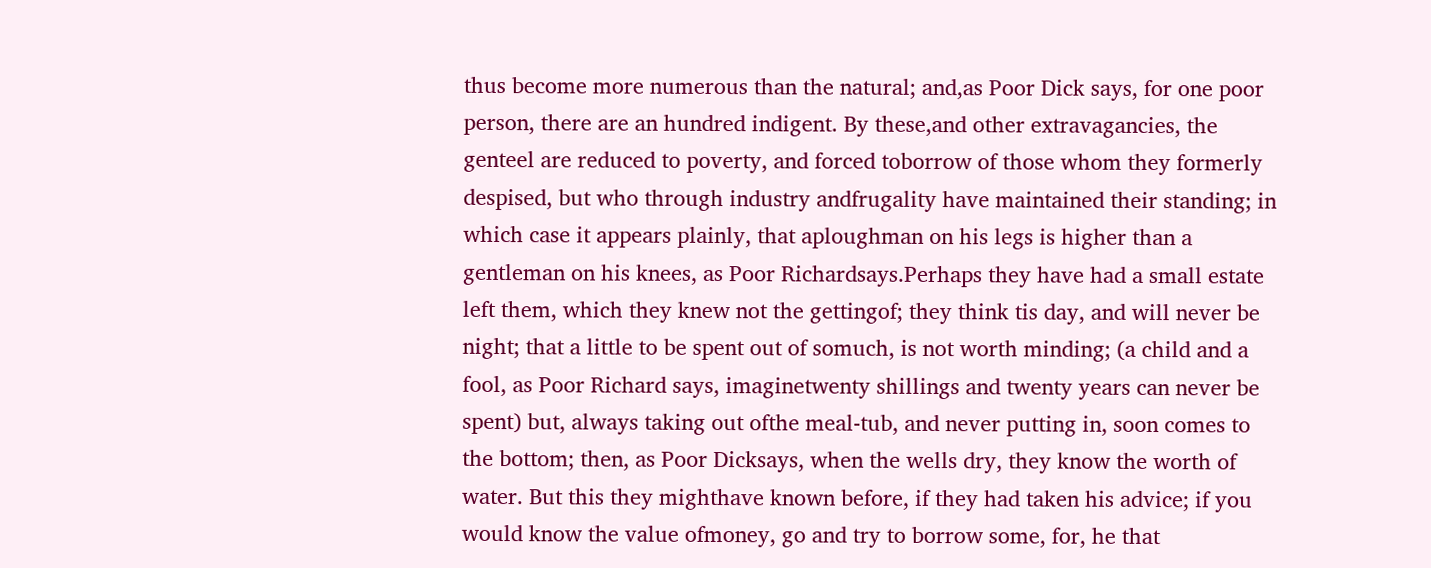thus become more numerous than the natural; and,as Poor Dick says, for one poor person, there are an hundred indigent. By these,and other extravagancies, the genteel are reduced to poverty, and forced toborrow of those whom they formerly despised, but who through industry andfrugality have maintained their standing; in which case it appears plainly, that aploughman on his legs is higher than a gentleman on his knees, as Poor Richardsays.Perhaps they have had a small estate left them, which they knew not the gettingof; they think tis day, and will never be night; that a little to be spent out of somuch, is not worth minding; (a child and a fool, as Poor Richard says, imaginetwenty shillings and twenty years can never be spent) but, always taking out ofthe meal-tub, and never putting in, soon comes to the bottom; then, as Poor Dicksays, when the wells dry, they know the worth of water. But this they mighthave known before, if they had taken his advice; if you would know the value ofmoney, go and try to borrow some, for, he that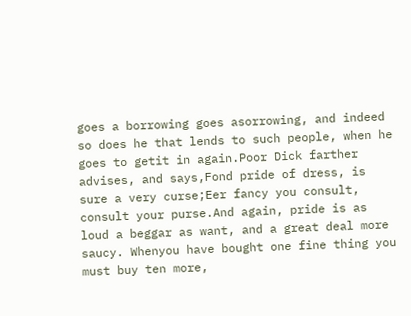goes a borrowing goes asorrowing, and indeed so does he that lends to such people, when he goes to getit in again.Poor Dick farther advises, and says,Fond pride of dress, is sure a very curse;Eer fancy you consult, consult your purse.And again, pride is as loud a beggar as want, and a great deal more saucy. Whenyou have bought one fine thing you must buy ten more,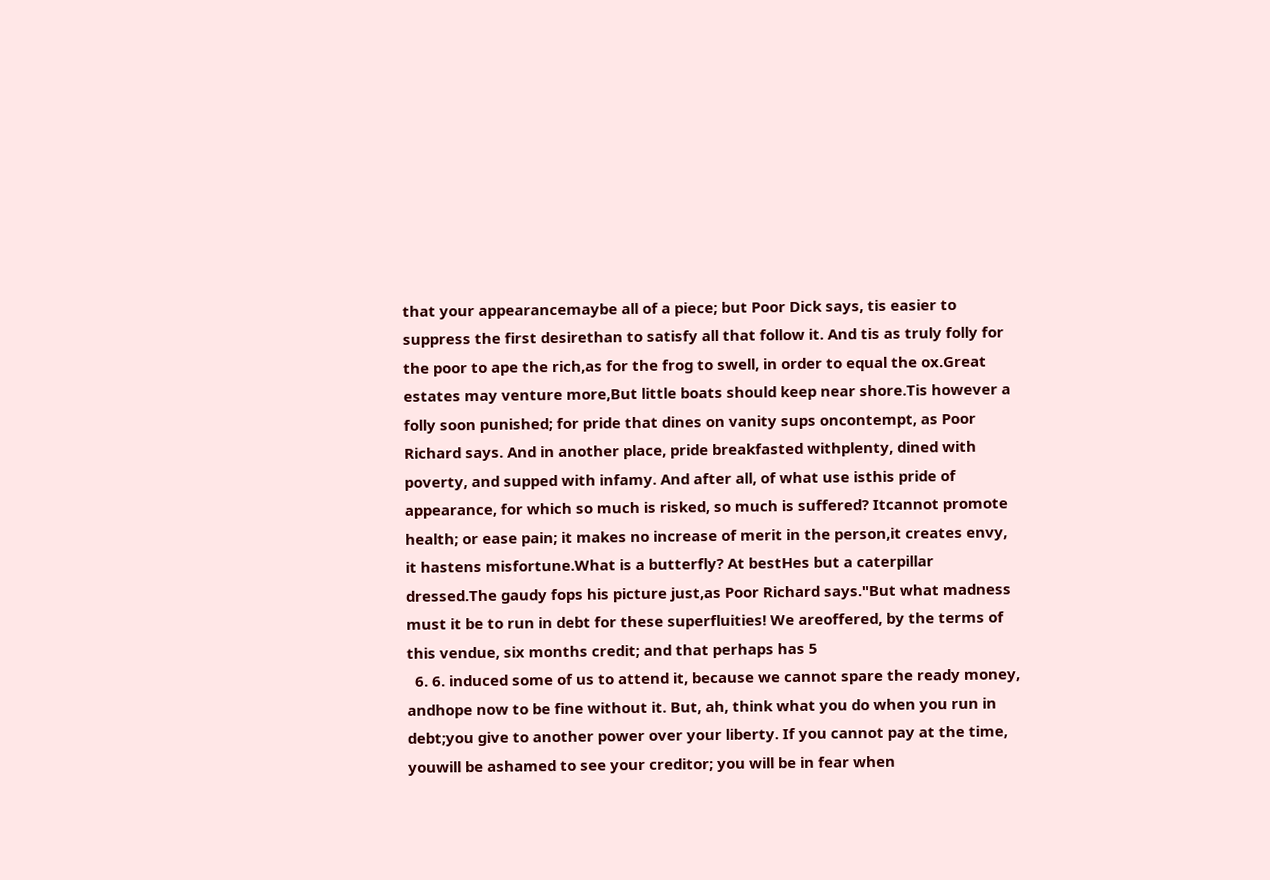that your appearancemaybe all of a piece; but Poor Dick says, tis easier to suppress the first desirethan to satisfy all that follow it. And tis as truly folly for the poor to ape the rich,as for the frog to swell, in order to equal the ox.Great estates may venture more,But little boats should keep near shore.Tis however a folly soon punished; for pride that dines on vanity sups oncontempt, as Poor Richard says. And in another place, pride breakfasted withplenty, dined with poverty, and supped with infamy. And after all, of what use isthis pride of appearance, for which so much is risked, so much is suffered? Itcannot promote health; or ease pain; it makes no increase of merit in the person,it creates envy, it hastens misfortune.What is a butterfly? At bestHes but a caterpillar dressed.The gaudy fops his picture just,as Poor Richard says."But what madness must it be to run in debt for these superfluities! We areoffered, by the terms of this vendue, six months credit; and that perhaps has 5
  6. 6. induced some of us to attend it, because we cannot spare the ready money, andhope now to be fine without it. But, ah, think what you do when you run in debt;you give to another power over your liberty. If you cannot pay at the time, youwill be ashamed to see your creditor; you will be in fear when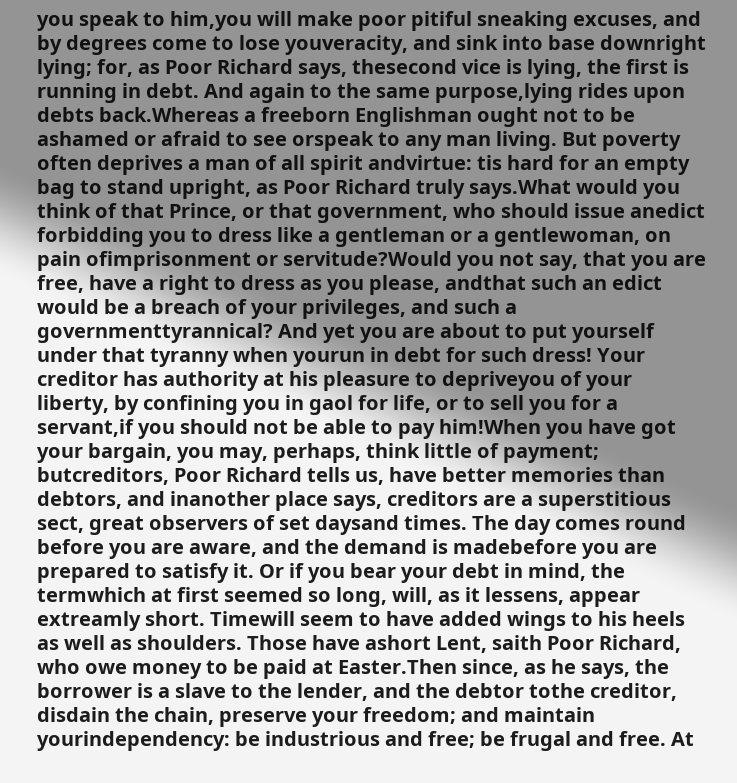you speak to him,you will make poor pitiful sneaking excuses, and by degrees come to lose youveracity, and sink into base downright lying; for, as Poor Richard says, thesecond vice is lying, the first is running in debt. And again to the same purpose,lying rides upon debts back.Whereas a freeborn Englishman ought not to be ashamed or afraid to see orspeak to any man living. But poverty often deprives a man of all spirit andvirtue: tis hard for an empty bag to stand upright, as Poor Richard truly says.What would you think of that Prince, or that government, who should issue anedict forbidding you to dress like a gentleman or a gentlewoman, on pain ofimprisonment or servitude?Would you not say, that you are free, have a right to dress as you please, andthat such an edict would be a breach of your privileges, and such a governmenttyrannical? And yet you are about to put yourself under that tyranny when yourun in debt for such dress! Your creditor has authority at his pleasure to depriveyou of your liberty, by confining you in gaol for life, or to sell you for a servant,if you should not be able to pay him!When you have got your bargain, you may, perhaps, think little of payment; butcreditors, Poor Richard tells us, have better memories than debtors, and inanother place says, creditors are a superstitious sect, great observers of set daysand times. The day comes round before you are aware, and the demand is madebefore you are prepared to satisfy it. Or if you bear your debt in mind, the termwhich at first seemed so long, will, as it lessens, appear extreamly short. Timewill seem to have added wings to his heels as well as shoulders. Those have ashort Lent, saith Poor Richard, who owe money to be paid at Easter.Then since, as he says, the borrower is a slave to the lender, and the debtor tothe creditor, disdain the chain, preserve your freedom; and maintain yourindependency: be industrious and free; be frugal and free. At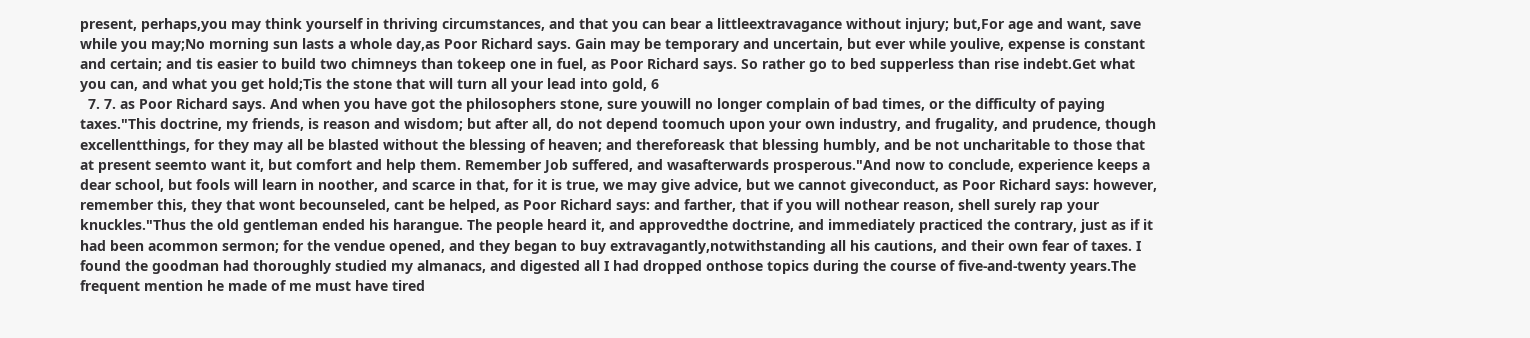present, perhaps,you may think yourself in thriving circumstances, and that you can bear a littleextravagance without injury; but,For age and want, save while you may;No morning sun lasts a whole day,as Poor Richard says. Gain may be temporary and uncertain, but ever while youlive, expense is constant and certain; and tis easier to build two chimneys than tokeep one in fuel, as Poor Richard says. So rather go to bed supperless than rise indebt.Get what you can, and what you get hold;Tis the stone that will turn all your lead into gold, 6
  7. 7. as Poor Richard says. And when you have got the philosophers stone, sure youwill no longer complain of bad times, or the difficulty of paying taxes."This doctrine, my friends, is reason and wisdom; but after all, do not depend toomuch upon your own industry, and frugality, and prudence, though excellentthings, for they may all be blasted without the blessing of heaven; and thereforeask that blessing humbly, and be not uncharitable to those that at present seemto want it, but comfort and help them. Remember Job suffered, and wasafterwards prosperous."And now to conclude, experience keeps a dear school, but fools will learn in noother, and scarce in that, for it is true, we may give advice, but we cannot giveconduct, as Poor Richard says: however, remember this, they that wont becounseled, cant be helped, as Poor Richard says: and farther, that if you will nothear reason, shell surely rap your knuckles."Thus the old gentleman ended his harangue. The people heard it, and approvedthe doctrine, and immediately practiced the contrary, just as if it had been acommon sermon; for the vendue opened, and they began to buy extravagantly,notwithstanding all his cautions, and their own fear of taxes. I found the goodman had thoroughly studied my almanacs, and digested all I had dropped onthose topics during the course of five-and-twenty years.The frequent mention he made of me must have tired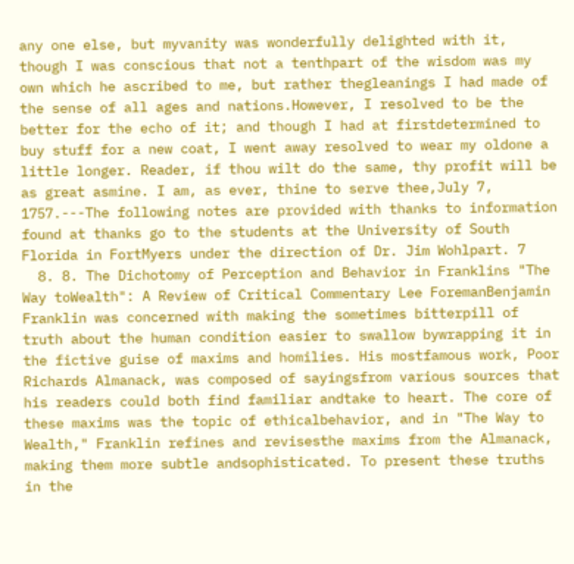any one else, but myvanity was wonderfully delighted with it, though I was conscious that not a tenthpart of the wisdom was my own which he ascribed to me, but rather thegleanings I had made of the sense of all ages and nations.However, I resolved to be the better for the echo of it; and though I had at firstdetermined to buy stuff for a new coat, I went away resolved to wear my oldone a little longer. Reader, if thou wilt do the same, thy profit will be as great asmine. I am, as ever, thine to serve thee,July 7, 1757.---The following notes are provided with thanks to information found at thanks go to the students at the University of South Florida in FortMyers under the direction of Dr. Jim Wohlpart. 7
  8. 8. The Dichotomy of Perception and Behavior in Franklins "The Way toWealth": A Review of Critical Commentary Lee ForemanBenjamin Franklin was concerned with making the sometimes bitterpill of truth about the human condition easier to swallow bywrapping it in the fictive guise of maxims and homilies. His mostfamous work, Poor Richards Almanack, was composed of sayingsfrom various sources that his readers could both find familiar andtake to heart. The core of these maxims was the topic of ethicalbehavior, and in "The Way to Wealth," Franklin refines and revisesthe maxims from the Almanack, making them more subtle andsophisticated. To present these truths in the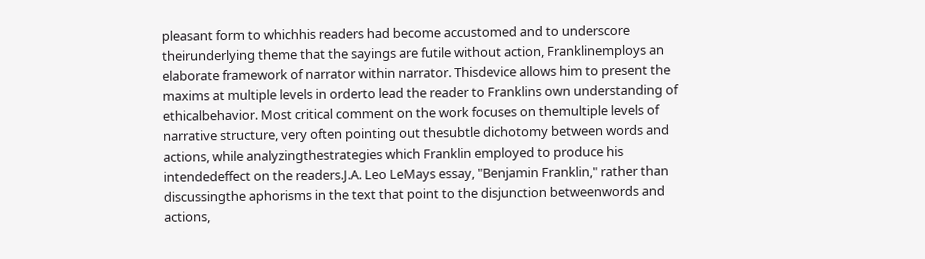pleasant form to whichhis readers had become accustomed and to underscore theirunderlying theme that the sayings are futile without action, Franklinemploys an elaborate framework of narrator within narrator. Thisdevice allows him to present the maxims at multiple levels in orderto lead the reader to Franklins own understanding of ethicalbehavior. Most critical comment on the work focuses on themultiple levels of narrative structure, very often pointing out thesubtle dichotomy between words and actions, while analyzingthestrategies which Franklin employed to produce his intendedeffect on the readers.J.A. Leo LeMays essay, "Benjamin Franklin," rather than discussingthe aphorisms in the text that point to the disjunction betweenwords and actions,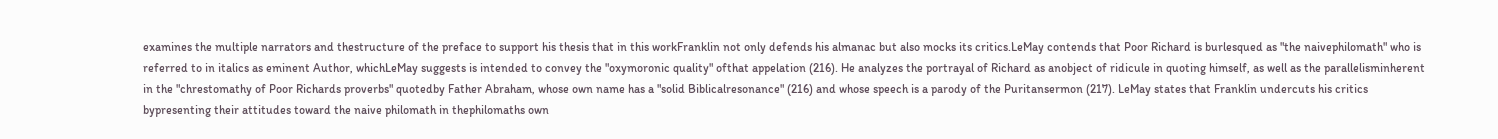examines the multiple narrators and thestructure of the preface to support his thesis that in this workFranklin not only defends his almanac but also mocks its critics.LeMay contends that Poor Richard is burlesqued as "the naivephilomath" who is referred to in italics as eminent Author, whichLeMay suggests is intended to convey the "oxymoronic quality" ofthat appelation (216). He analyzes the portrayal of Richard as anobject of ridicule in quoting himself, as well as the parallelisminherent in the "chrestomathy of Poor Richards proverbs" quotedby Father Abraham, whose own name has a "solid Biblicalresonance" (216) and whose speech is a parody of the Puritansermon (217). LeMay states that Franklin undercuts his critics bypresenting their attitudes toward the naive philomath in thephilomaths own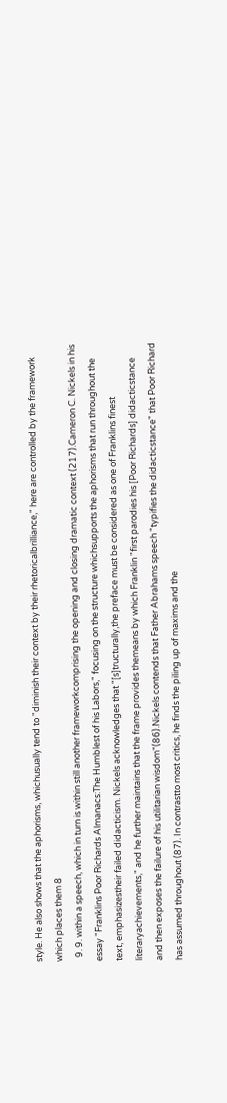style. He also shows that the aphorisms, whichusually tend to "diminish their context by their rhetoricalbrilliance," here are controlled by the framework which places them 8
  9. 9. within a speech, which in turn is within still another frameworkcomprising the opening and closing dramatic context (217).Cameron C. Nickels in his essay "Franklins Poor Richards Almanacs:The Humblest of his Labors," focusing on the structure whichsupports the aphorisms that run throughout the text, emphasizestheir failed didacticism. Nickels acknowledges that "[s]tructurally,the preface must be considered as one of Franklins finest literaryachievements," and he further maintains that the frame provides themeans by which Franklin "first parodies his [Poor Richards] didacticstance and then exposes the failure of his utilitarian wisdom"(86).Nickels contends that Father Abrahams speech "typifies the didacticstance" that Poor Richard has assumed throughout (87). In contrastto most critics, he finds the piling up of maxims and the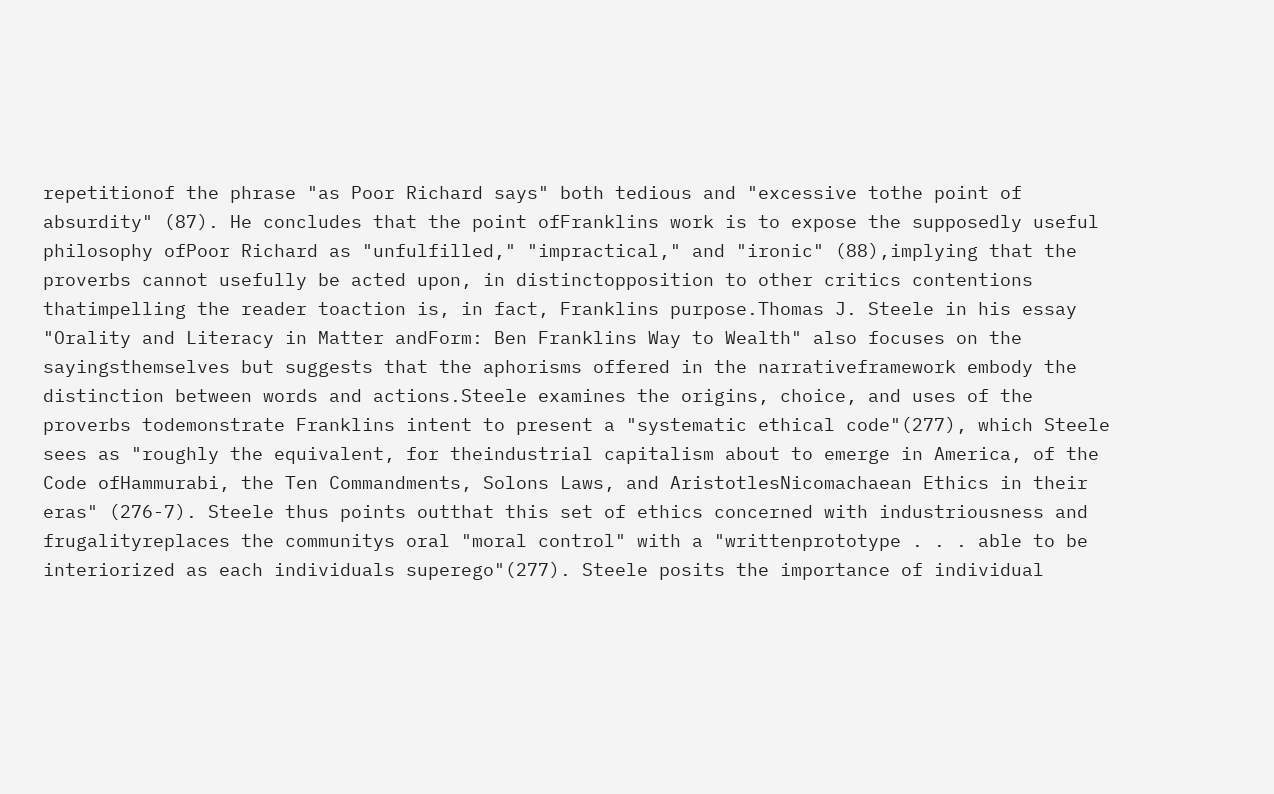repetitionof the phrase "as Poor Richard says" both tedious and "excessive tothe point of absurdity" (87). He concludes that the point ofFranklins work is to expose the supposedly useful philosophy ofPoor Richard as "unfulfilled," "impractical," and "ironic" (88),implying that the proverbs cannot usefully be acted upon, in distinctopposition to other critics contentions thatimpelling the reader toaction is, in fact, Franklins purpose.Thomas J. Steele in his essay "Orality and Literacy in Matter andForm: Ben Franklins Way to Wealth" also focuses on the sayingsthemselves but suggests that the aphorisms offered in the narrativeframework embody the distinction between words and actions.Steele examines the origins, choice, and uses of the proverbs todemonstrate Franklins intent to present a "systematic ethical code"(277), which Steele sees as "roughly the equivalent, for theindustrial capitalism about to emerge in America, of the Code ofHammurabi, the Ten Commandments, Solons Laws, and AristotlesNicomachaean Ethics in their eras" (276-7). Steele thus points outthat this set of ethics concerned with industriousness and frugalityreplaces the communitys oral "moral control" with a "writtenprototype . . . able to be interiorized as each individuals superego"(277). Steele posits the importance of individual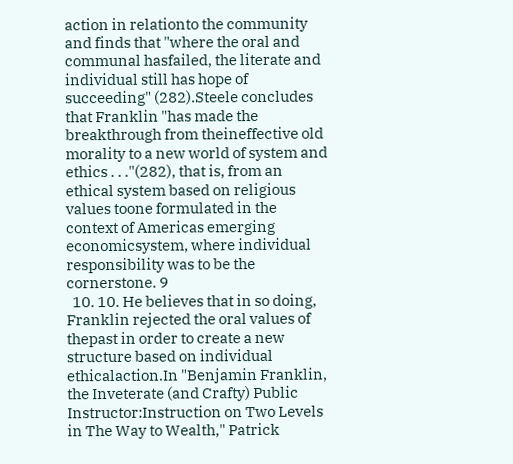action in relationto the community and finds that "where the oral and communal hasfailed, the literate and individual still has hope of succeeding" (282).Steele concludes that Franklin "has made the breakthrough from theineffective old morality to a new world of system and ethics . . ."(282), that is, from an ethical system based on religious values toone formulated in the context of Americas emerging economicsystem, where individual responsibility was to be the cornerstone. 9
  10. 10. He believes that in so doing, Franklin rejected the oral values of thepast in order to create a new structure based on individual ethicalaction.In "Benjamin Franklin, the Inveterate (and Crafty) Public Instructor:Instruction on Two Levels in The Way to Wealth," Patrick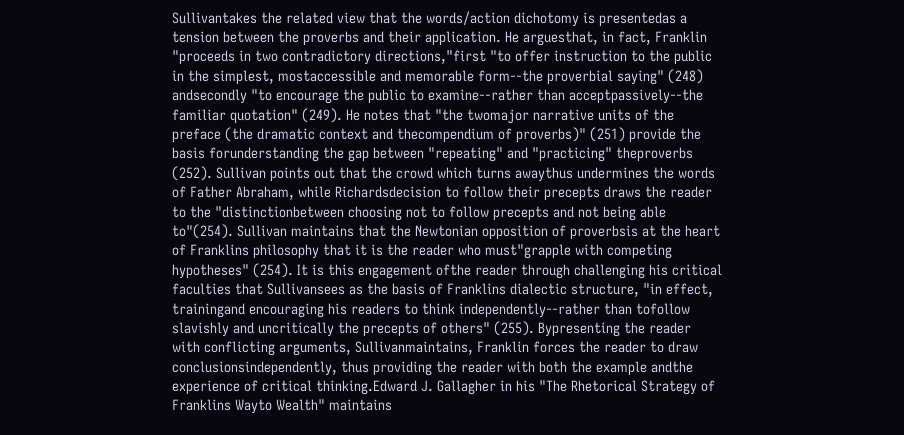Sullivantakes the related view that the words/action dichotomy is presentedas a tension between the proverbs and their application. He arguesthat, in fact, Franklin "proceeds in two contradictory directions,"first "to offer instruction to the public in the simplest, mostaccessible and memorable form--the proverbial saying" (248) andsecondly "to encourage the public to examine--rather than acceptpassively--the familiar quotation" (249). He notes that "the twomajor narrative units of the preface (the dramatic context and thecompendium of proverbs)" (251) provide the basis forunderstanding the gap between "repeating" and "practicing" theproverbs (252). Sullivan points out that the crowd which turns awaythus undermines the words of Father Abraham, while Richardsdecision to follow their precepts draws the reader to the "distinctionbetween choosing not to follow precepts and not being able to"(254). Sullivan maintains that the Newtonian opposition of proverbsis at the heart of Franklins philosophy that it is the reader who must"grapple with competing hypotheses" (254). It is this engagement ofthe reader through challenging his critical faculties that Sullivansees as the basis of Franklins dialectic structure, "in effect, trainingand encouraging his readers to think independently--rather than tofollow slavishly and uncritically the precepts of others" (255). Bypresenting the reader with conflicting arguments, Sullivanmaintains, Franklin forces the reader to draw conclusionsindependently, thus providing the reader with both the example andthe experience of critical thinking.Edward J. Gallagher in his "The Rhetorical Strategy of Franklins Wayto Wealth" maintains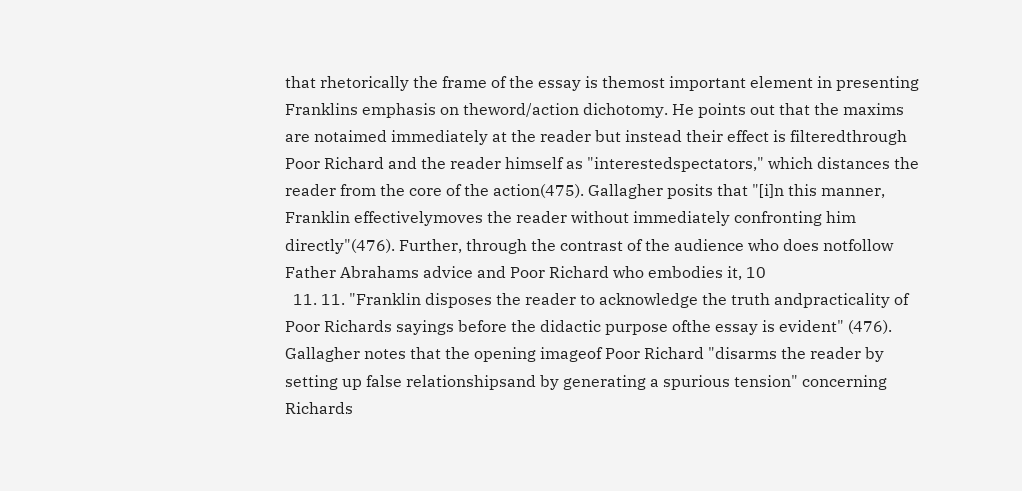that rhetorically the frame of the essay is themost important element in presenting Franklins emphasis on theword/action dichotomy. He points out that the maxims are notaimed immediately at the reader but instead their effect is filteredthrough Poor Richard and the reader himself as "interestedspectators," which distances the reader from the core of the action(475). Gallagher posits that "[i]n this manner, Franklin effectivelymoves the reader without immediately confronting him directly"(476). Further, through the contrast of the audience who does notfollow Father Abrahams advice and Poor Richard who embodies it, 10
  11. 11. "Franklin disposes the reader to acknowledge the truth andpracticality of Poor Richards sayings before the didactic purpose ofthe essay is evident" (476). Gallagher notes that the opening imageof Poor Richard "disarms the reader by setting up false relationshipsand by generating a spurious tension" concerning Richards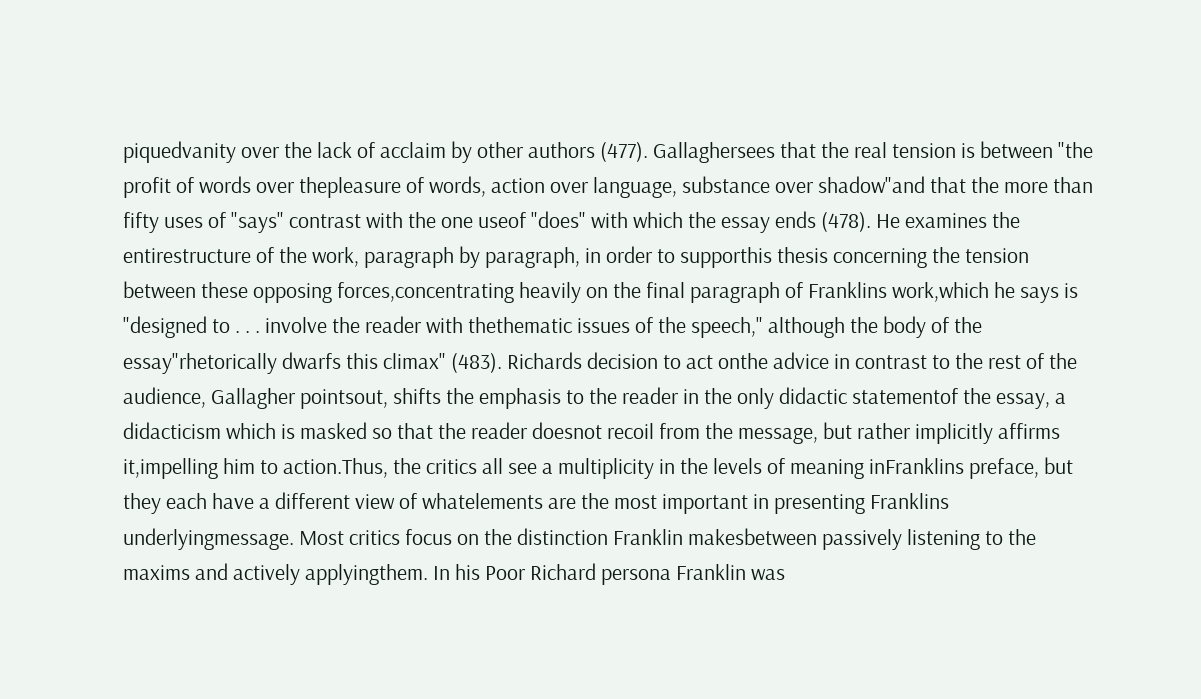piquedvanity over the lack of acclaim by other authors (477). Gallaghersees that the real tension is between "the profit of words over thepleasure of words, action over language, substance over shadow"and that the more than fifty uses of "says" contrast with the one useof "does" with which the essay ends (478). He examines the entirestructure of the work, paragraph by paragraph, in order to supporthis thesis concerning the tension between these opposing forces,concentrating heavily on the final paragraph of Franklins work,which he says is "designed to . . . involve the reader with thethematic issues of the speech," although the body of the essay"rhetorically dwarfs this climax" (483). Richards decision to act onthe advice in contrast to the rest of the audience, Gallagher pointsout, shifts the emphasis to the reader in the only didactic statementof the essay, a didacticism which is masked so that the reader doesnot recoil from the message, but rather implicitly affirms it,impelling him to action.Thus, the critics all see a multiplicity in the levels of meaning inFranklins preface, but they each have a different view of whatelements are the most important in presenting Franklins underlyingmessage. Most critics focus on the distinction Franklin makesbetween passively listening to the maxims and actively applyingthem. In his Poor Richard persona Franklin was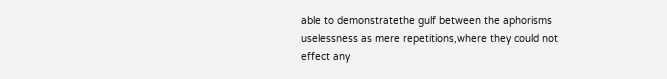able to demonstratethe gulf between the aphorisms uselessness as mere repetitions,where they could not effect any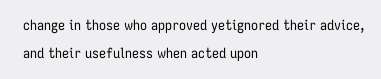change in those who approved yetignored their advice, and their usefulness when acted upon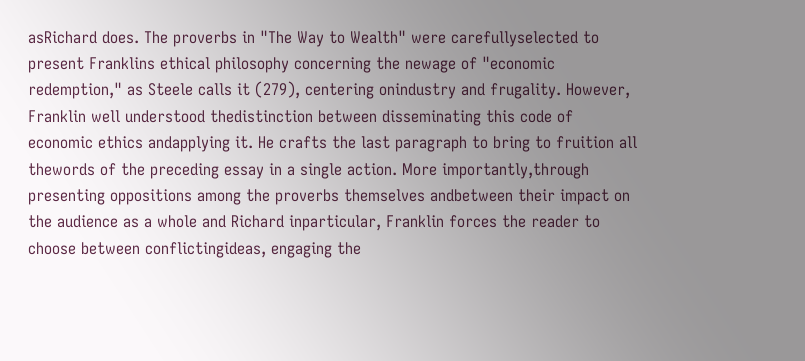asRichard does. The proverbs in "The Way to Wealth" were carefullyselected to present Franklins ethical philosophy concerning the newage of "economic redemption," as Steele calls it (279), centering onindustry and frugality. However, Franklin well understood thedistinction between disseminating this code of economic ethics andapplying it. He crafts the last paragraph to bring to fruition all thewords of the preceding essay in a single action. More importantly,through presenting oppositions among the proverbs themselves andbetween their impact on the audience as a whole and Richard inparticular, Franklin forces the reader to choose between conflictingideas, engaging the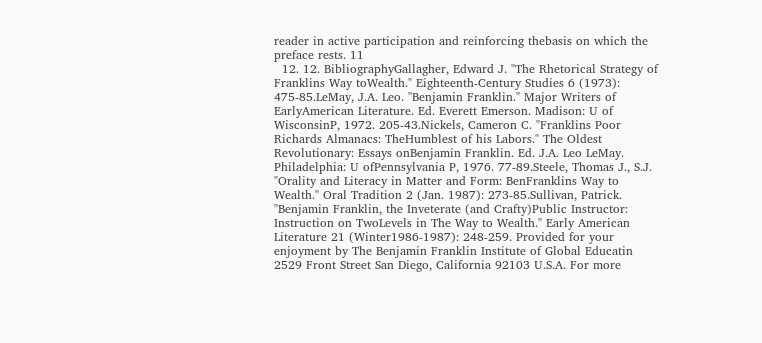reader in active participation and reinforcing thebasis on which the preface rests. 11
  12. 12. BibliographyGallagher, Edward J. "The Rhetorical Strategy of Franklins Way toWealth." Eighteenth-Century Studies 6 (1973): 475-85.LeMay, J.A. Leo. "Benjamin Franklin." Major Writers of EarlyAmerican Literature. Ed. Everett Emerson. Madison: U of WisconsinP, 1972. 205-43.Nickels, Cameron C. "Franklins Poor Richards Almanacs: TheHumblest of his Labors." The Oldest Revolutionary: Essays onBenjamin Franklin. Ed. J.A. Leo LeMay. Philadelphia: U ofPennsylvania P, 1976. 77-89.Steele, Thomas J., S.J. "Orality and Literacy in Matter and Form: BenFranklins Way to Wealth." Oral Tradition 2 (Jan. 1987): 273-85.Sullivan, Patrick. "Benjamin Franklin, the Inveterate (and Crafty)Public Instructor: Instruction on TwoLevels in The Way to Wealth." Early American Literature 21 (Winter1986-1987): 248-259. Provided for your enjoyment by The Benjamin Franklin Institute of Global Educatin 2529 Front Street San Diego, California 92103 U.S.A. For more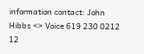information contact: John Hibbs <> Voice 619 230 0212 12